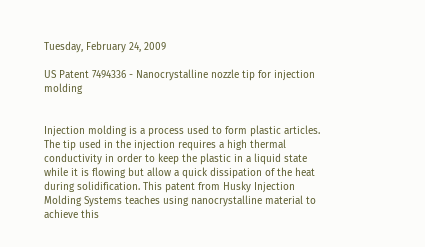Tuesday, February 24, 2009

US Patent 7494336 - Nanocrystalline nozzle tip for injection molding


Injection molding is a process used to form plastic articles. The tip used in the injection requires a high thermal conductivity in order to keep the plastic in a liquid state while it is flowing but allow a quick dissipation of the heat during solidification. This patent from Husky Injection Molding Systems teaches using nanocrystalline material to achieve this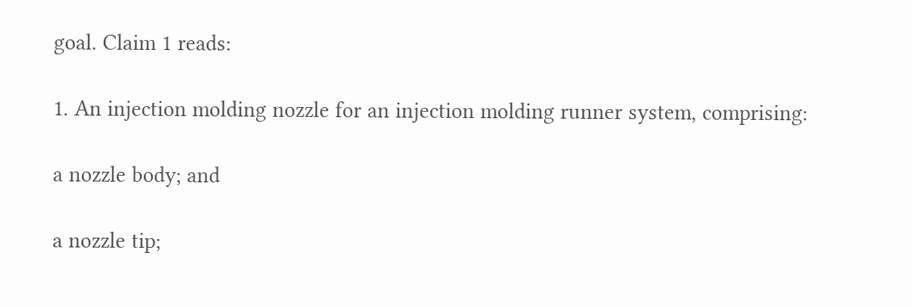goal. Claim 1 reads:

1. An injection molding nozzle for an injection molding runner system, comprising:

a nozzle body; and

a nozzle tip;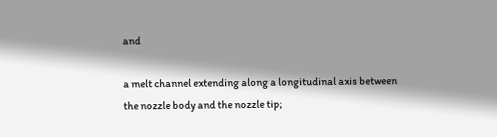and

a melt channel extending along a longitudinal axis between the nozzle body and the nozzle tip;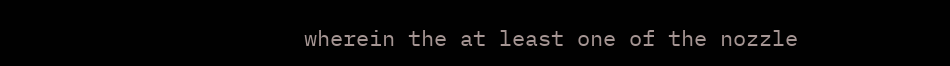wherein the at least one of the nozzle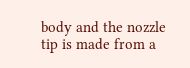body and the nozzle tip is made from a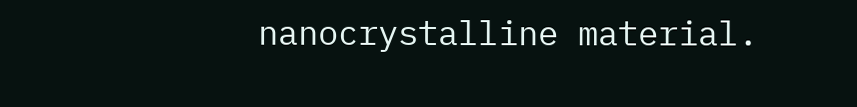nanocrystalline material.